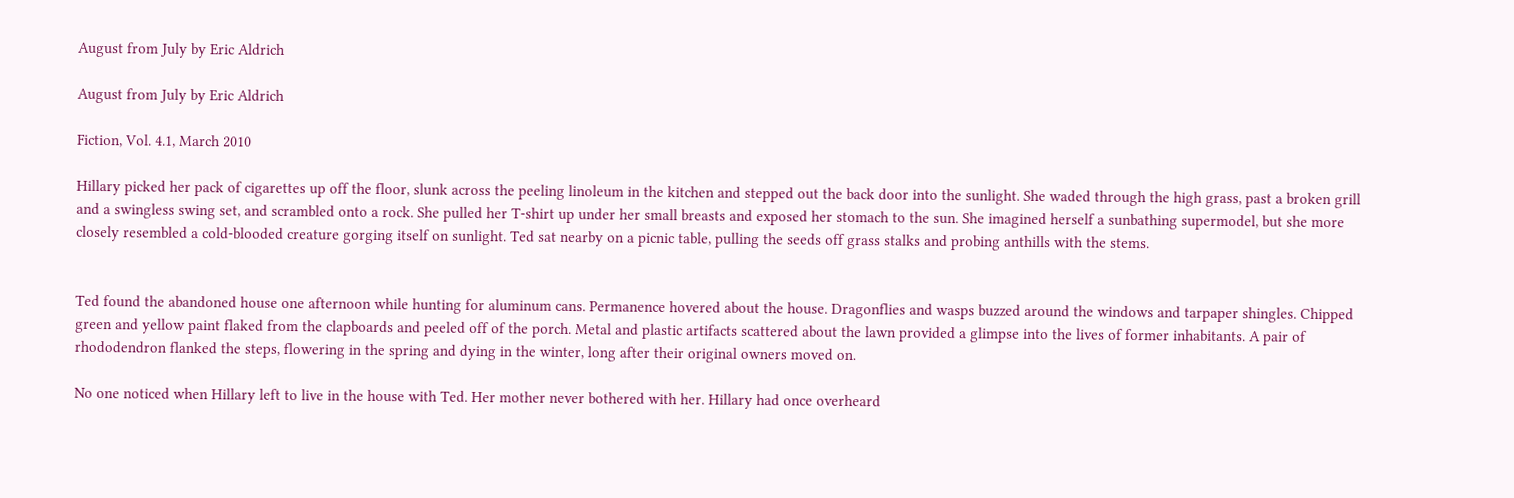August from July by Eric Aldrich

August from July by Eric Aldrich

Fiction, Vol. 4.1, March 2010

Hillary picked her pack of cigarettes up off the floor, slunk across the peeling linoleum in the kitchen and stepped out the back door into the sunlight. She waded through the high grass, past a broken grill and a swingless swing set, and scrambled onto a rock. She pulled her T-shirt up under her small breasts and exposed her stomach to the sun. She imagined herself a sunbathing supermodel, but she more closely resembled a cold-blooded creature gorging itself on sunlight. Ted sat nearby on a picnic table, pulling the seeds off grass stalks and probing anthills with the stems.


Ted found the abandoned house one afternoon while hunting for aluminum cans. Permanence hovered about the house. Dragonflies and wasps buzzed around the windows and tarpaper shingles. Chipped green and yellow paint flaked from the clapboards and peeled off of the porch. Metal and plastic artifacts scattered about the lawn provided a glimpse into the lives of former inhabitants. A pair of rhododendron flanked the steps, flowering in the spring and dying in the winter, long after their original owners moved on.

No one noticed when Hillary left to live in the house with Ted. Her mother never bothered with her. Hillary had once overheard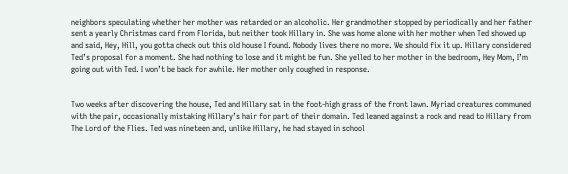neighbors speculating whether her mother was retarded or an alcoholic. Her grandmother stopped by periodically and her father sent a yearly Christmas card from Florida, but neither took Hillary in. She was home alone with her mother when Ted showed up and said, Hey, Hill, you gotta check out this old house I found. Nobody lives there no more. We should fix it up. Hillary considered Ted’s proposal for a moment. She had nothing to lose and it might be fun. She yelled to her mother in the bedroom, Hey Mom, I’m going out with Ted. I won’t be back for awhile. Her mother only coughed in response.


Two weeks after discovering the house, Ted and Hillary sat in the foot-high grass of the front lawn. Myriad creatures communed with the pair, occasionally mistaking Hillary’s hair for part of their domain. Ted leaned against a rock and read to Hillary from The Lord of the Flies. Ted was nineteen and, unlike Hillary, he had stayed in school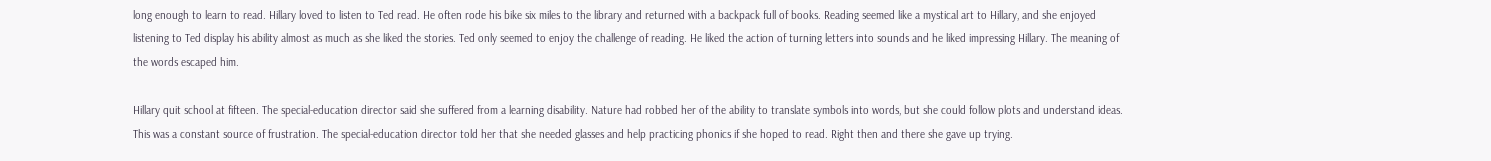long enough to learn to read. Hillary loved to listen to Ted read. He often rode his bike six miles to the library and returned with a backpack full of books. Reading seemed like a mystical art to Hillary, and she enjoyed listening to Ted display his ability almost as much as she liked the stories. Ted only seemed to enjoy the challenge of reading. He liked the action of turning letters into sounds and he liked impressing Hillary. The meaning of the words escaped him.

Hillary quit school at fifteen. The special-education director said she suffered from a learning disability. Nature had robbed her of the ability to translate symbols into words, but she could follow plots and understand ideas. This was a constant source of frustration. The special-education director told her that she needed glasses and help practicing phonics if she hoped to read. Right then and there she gave up trying.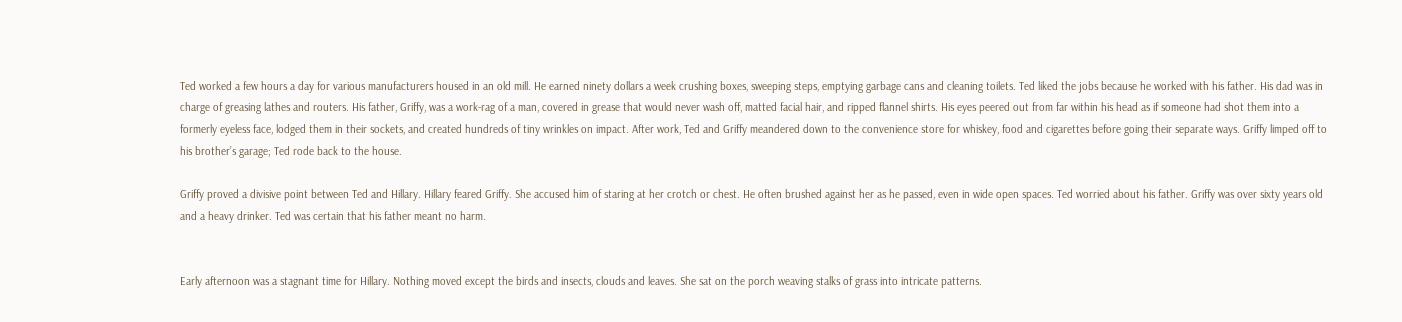Ted worked a few hours a day for various manufacturers housed in an old mill. He earned ninety dollars a week crushing boxes, sweeping steps, emptying garbage cans and cleaning toilets. Ted liked the jobs because he worked with his father. His dad was in charge of greasing lathes and routers. His father, Griffy, was a work-rag of a man, covered in grease that would never wash off, matted facial hair, and ripped flannel shirts. His eyes peered out from far within his head as if someone had shot them into a formerly eyeless face, lodged them in their sockets, and created hundreds of tiny wrinkles on impact. After work, Ted and Griffy meandered down to the convenience store for whiskey, food and cigarettes before going their separate ways. Griffy limped off to his brother’s garage; Ted rode back to the house.

Griffy proved a divisive point between Ted and Hillary. Hillary feared Griffy. She accused him of staring at her crotch or chest. He often brushed against her as he passed, even in wide open spaces. Ted worried about his father. Griffy was over sixty years old and a heavy drinker. Ted was certain that his father meant no harm.


Early afternoon was a stagnant time for Hillary. Nothing moved except the birds and insects, clouds and leaves. She sat on the porch weaving stalks of grass into intricate patterns.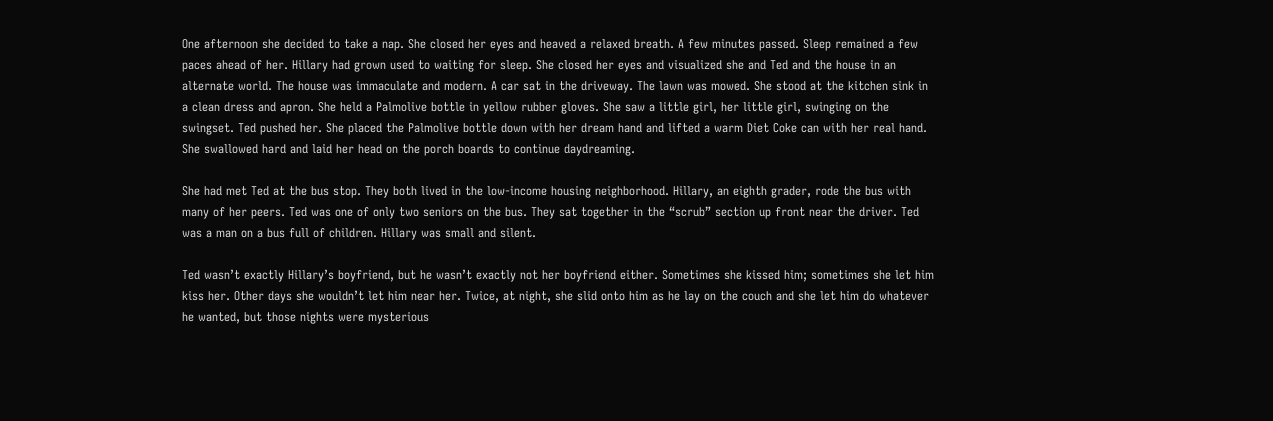One afternoon she decided to take a nap. She closed her eyes and heaved a relaxed breath. A few minutes passed. Sleep remained a few paces ahead of her. Hillary had grown used to waiting for sleep. She closed her eyes and visualized she and Ted and the house in an alternate world. The house was immaculate and modern. A car sat in the driveway. The lawn was mowed. She stood at the kitchen sink in a clean dress and apron. She held a Palmolive bottle in yellow rubber gloves. She saw a little girl, her little girl, swinging on the swingset. Ted pushed her. She placed the Palmolive bottle down with her dream hand and lifted a warm Diet Coke can with her real hand. She swallowed hard and laid her head on the porch boards to continue daydreaming.

She had met Ted at the bus stop. They both lived in the low-income housing neighborhood. Hillary, an eighth grader, rode the bus with many of her peers. Ted was one of only two seniors on the bus. They sat together in the “scrub” section up front near the driver. Ted was a man on a bus full of children. Hillary was small and silent.

Ted wasn’t exactly Hillary’s boyfriend, but he wasn’t exactly not her boyfriend either. Sometimes she kissed him; sometimes she let him kiss her. Other days she wouldn’t let him near her. Twice, at night, she slid onto him as he lay on the couch and she let him do whatever he wanted, but those nights were mysterious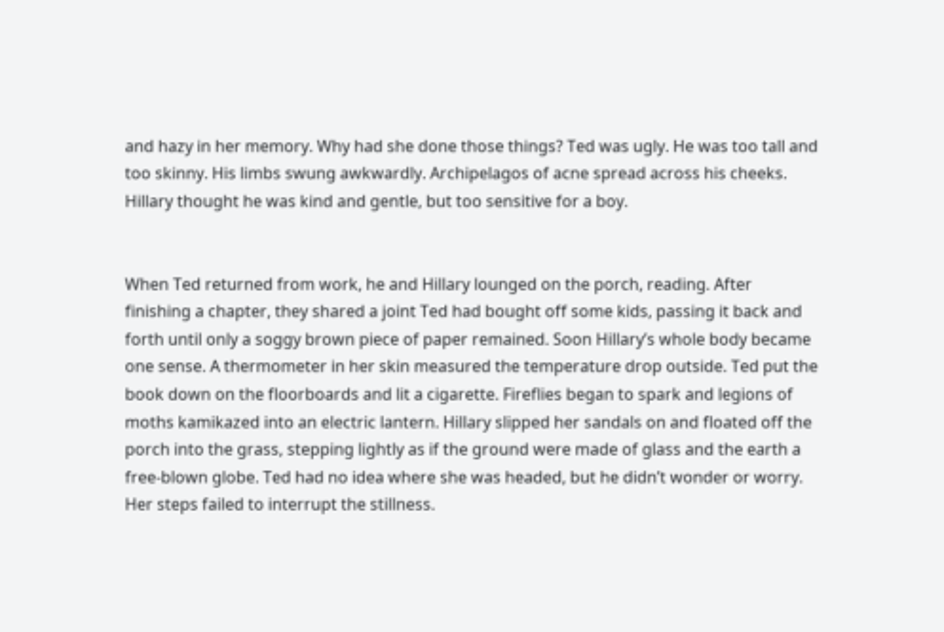and hazy in her memory. Why had she done those things? Ted was ugly. He was too tall and too skinny. His limbs swung awkwardly. Archipelagos of acne spread across his cheeks. Hillary thought he was kind and gentle, but too sensitive for a boy.


When Ted returned from work, he and Hillary lounged on the porch, reading. After finishing a chapter, they shared a joint Ted had bought off some kids, passing it back and forth until only a soggy brown piece of paper remained. Soon Hillary’s whole body became one sense. A thermometer in her skin measured the temperature drop outside. Ted put the book down on the floorboards and lit a cigarette. Fireflies began to spark and legions of moths kamikazed into an electric lantern. Hillary slipped her sandals on and floated off the porch into the grass, stepping lightly as if the ground were made of glass and the earth a free-blown globe. Ted had no idea where she was headed, but he didn’t wonder or worry. Her steps failed to interrupt the stillness.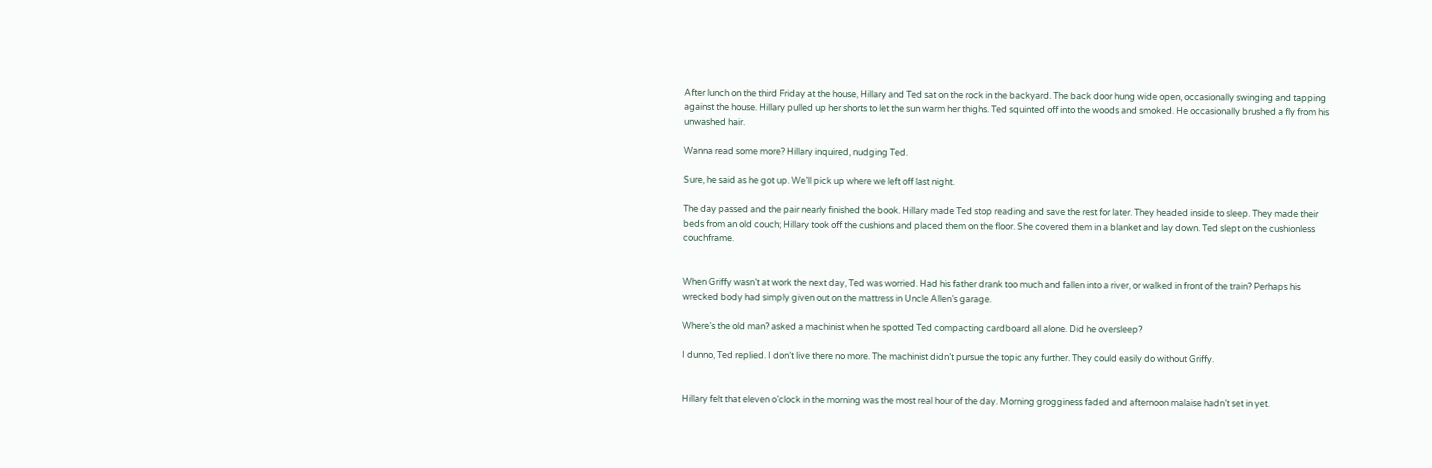After lunch on the third Friday at the house, Hillary and Ted sat on the rock in the backyard. The back door hung wide open, occasionally swinging and tapping against the house. Hillary pulled up her shorts to let the sun warm her thighs. Ted squinted off into the woods and smoked. He occasionally brushed a fly from his unwashed hair.

Wanna read some more? Hillary inquired, nudging Ted.

Sure, he said as he got up. We’ll pick up where we left off last night.

The day passed and the pair nearly finished the book. Hillary made Ted stop reading and save the rest for later. They headed inside to sleep. They made their beds from an old couch; Hillary took off the cushions and placed them on the floor. She covered them in a blanket and lay down. Ted slept on the cushionless couchframe.


When Griffy wasn’t at work the next day, Ted was worried. Had his father drank too much and fallen into a river, or walked in front of the train? Perhaps his wrecked body had simply given out on the mattress in Uncle Allen’s garage.

Where’s the old man? asked a machinist when he spotted Ted compacting cardboard all alone. Did he oversleep?

I dunno, Ted replied. I don’t live there no more. The machinist didn’t pursue the topic any further. They could easily do without Griffy.


Hillary felt that eleven o’clock in the morning was the most real hour of the day. Morning grogginess faded and afternoon malaise hadn’t set in yet.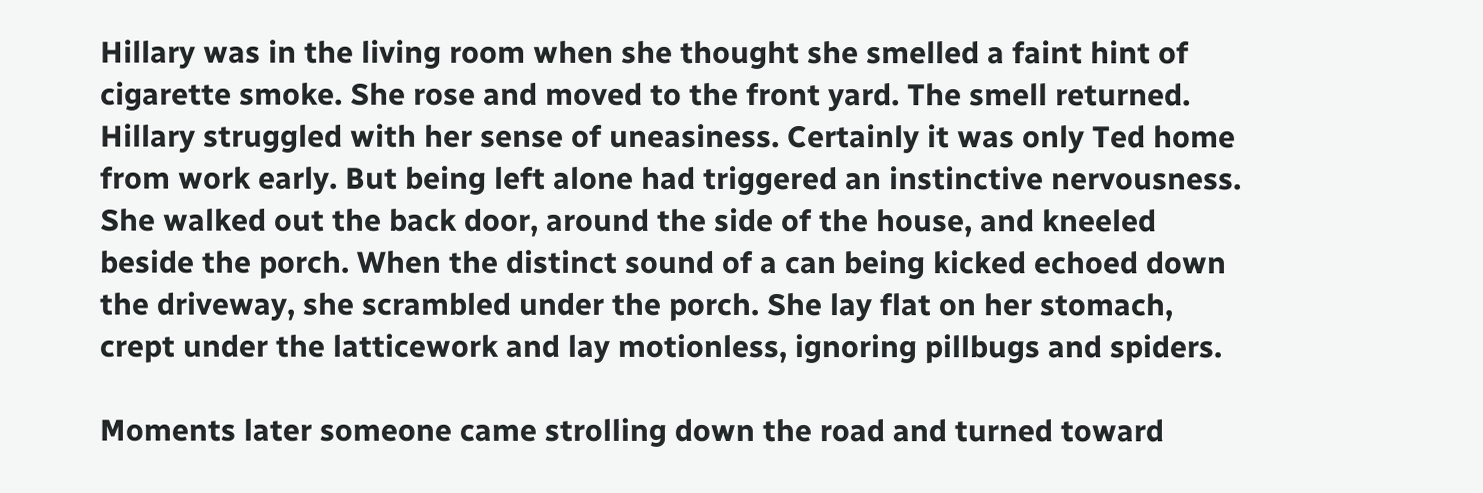Hillary was in the living room when she thought she smelled a faint hint of cigarette smoke. She rose and moved to the front yard. The smell returned. Hillary struggled with her sense of uneasiness. Certainly it was only Ted home from work early. But being left alone had triggered an instinctive nervousness. She walked out the back door, around the side of the house, and kneeled beside the porch. When the distinct sound of a can being kicked echoed down the driveway, she scrambled under the porch. She lay flat on her stomach, crept under the latticework and lay motionless, ignoring pillbugs and spiders.

Moments later someone came strolling down the road and turned toward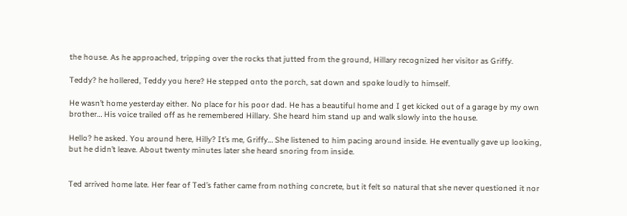the house. As he approached, tripping over the rocks that jutted from the ground, Hillary recognized her visitor as Griffy.

Teddy? he hollered, Teddy you here? He stepped onto the porch, sat down and spoke loudly to himself.

He wasn’t home yesterday either. No place for his poor dad. He has a beautiful home and I get kicked out of a garage by my own brother… His voice trailed off as he remembered Hillary. She heard him stand up and walk slowly into the house.

Hello? he asked. You around here, Hilly? It’s me, Griffy… She listened to him pacing around inside. He eventually gave up looking, but he didn’t leave. About twenty minutes later she heard snoring from inside.


Ted arrived home late. Her fear of Ted’s father came from nothing concrete, but it felt so natural that she never questioned it nor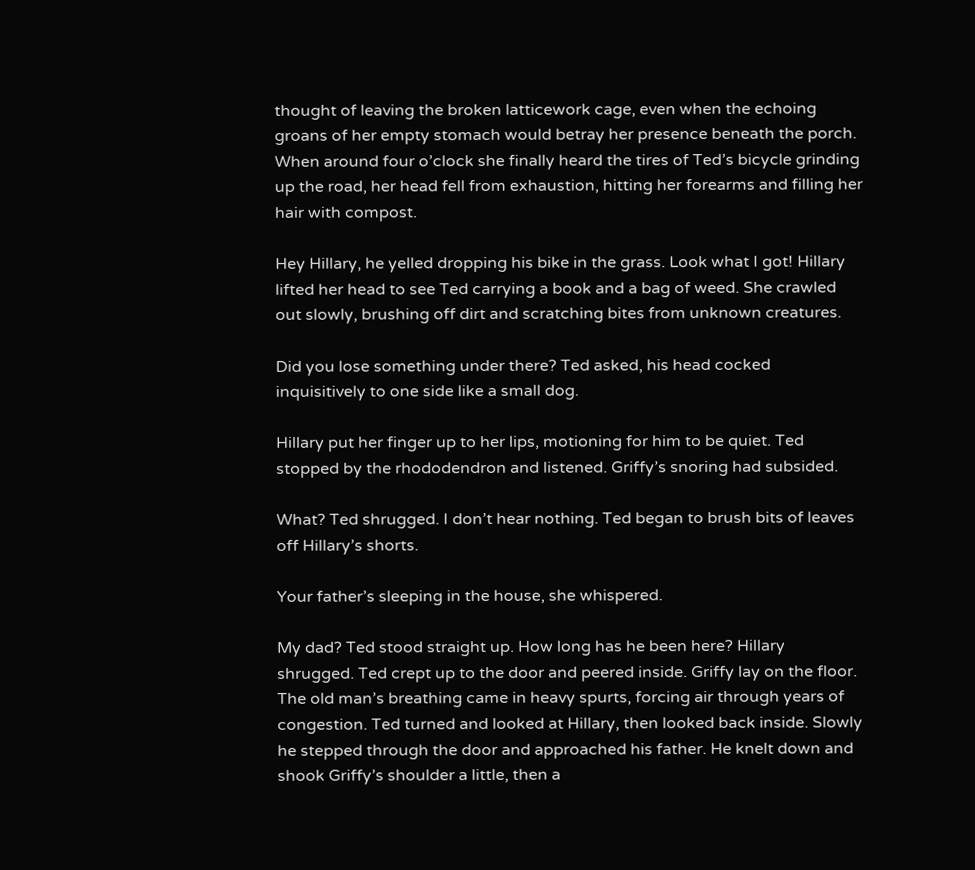thought of leaving the broken latticework cage, even when the echoing groans of her empty stomach would betray her presence beneath the porch. When around four o’clock she finally heard the tires of Ted’s bicycle grinding up the road, her head fell from exhaustion, hitting her forearms and filling her hair with compost.

Hey Hillary, he yelled dropping his bike in the grass. Look what I got! Hillary lifted her head to see Ted carrying a book and a bag of weed. She crawled out slowly, brushing off dirt and scratching bites from unknown creatures.

Did you lose something under there? Ted asked, his head cocked inquisitively to one side like a small dog.

Hillary put her finger up to her lips, motioning for him to be quiet. Ted stopped by the rhododendron and listened. Griffy’s snoring had subsided.

What? Ted shrugged. I don’t hear nothing. Ted began to brush bits of leaves off Hillary’s shorts.

Your father’s sleeping in the house, she whispered.

My dad? Ted stood straight up. How long has he been here? Hillary shrugged. Ted crept up to the door and peered inside. Griffy lay on the floor. The old man’s breathing came in heavy spurts, forcing air through years of congestion. Ted turned and looked at Hillary, then looked back inside. Slowly he stepped through the door and approached his father. He knelt down and shook Griffy’s shoulder a little, then a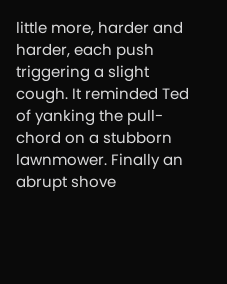little more, harder and harder, each push triggering a slight cough. It reminded Ted of yanking the pull-chord on a stubborn lawnmower. Finally an abrupt shove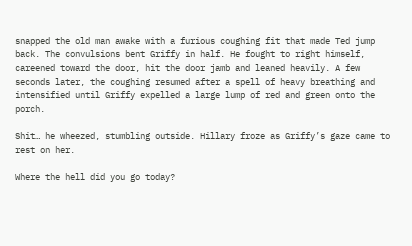snapped the old man awake with a furious coughing fit that made Ted jump back. The convulsions bent Griffy in half. He fought to right himself, careened toward the door, hit the door jamb and leaned heavily. A few seconds later, the coughing resumed after a spell of heavy breathing and intensified until Griffy expelled a large lump of red and green onto the porch.

Shit… he wheezed, stumbling outside. Hillary froze as Griffy’s gaze came to rest on her.

Where the hell did you go today?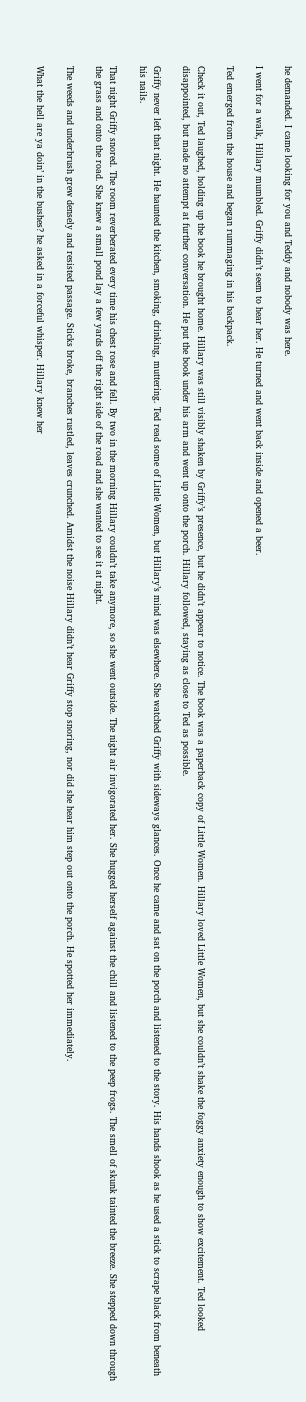he demanded. I came looking for you and Teddy and nobody was here.

I went for a walk, Hillary mumbled. Griffy didn’t seem to hear her. He turned and went back inside and opened a beer.

Ted emerged from the house and began rummaging in his backpack.

Check it out, Ted laughed, holding up the book he brought home. Hillary was still visibly shaken by Griffy’s presence, but he didn’t appear to notice. The book was a paperback copy of Little Women. Hillary loved Little Women, but she couldn’t shake the foggy anxiety enough to show excitement. Ted looked disappointed, but made no attempt at further conversation. He put the book under his arm and went up onto the porch. Hillary followed, staying as close to Ted as possible.

Griffy never left that night. He haunted the kitchen, smoking, drinking, muttering. Ted read some of Little Women, but Hillary’s mind was elsewhere. She watched Griffy with sideways glances. Once he came and sat on the porch and listened to the story. His hands shook as he used a stick to scrape black from beneath his nails.

That night Griffy snored. The room reverberated every time his chest rose and fell. By two in the morning Hillary couldn’t take anymore, so she went outside. The night air invigorated her. She hugged herself against the chill and listened to the peep frogs. The smell of skunk tainted the breeze. She stepped down through the grass and onto the road. She knew a small pond lay a few yards off the right side of the road and she wanted to see it at night.

The weeds and underbrush grew densely and resisted passage. Sticks broke, branches rustled, leaves crunched. Amidst the noise Hillary didn’t hear Griffy stop snoring, nor did she hear him step out onto the porch. He spotted her immediately.

What the hell are ya doin’ in the bushes? he asked in a forceful whisper. Hillary knew her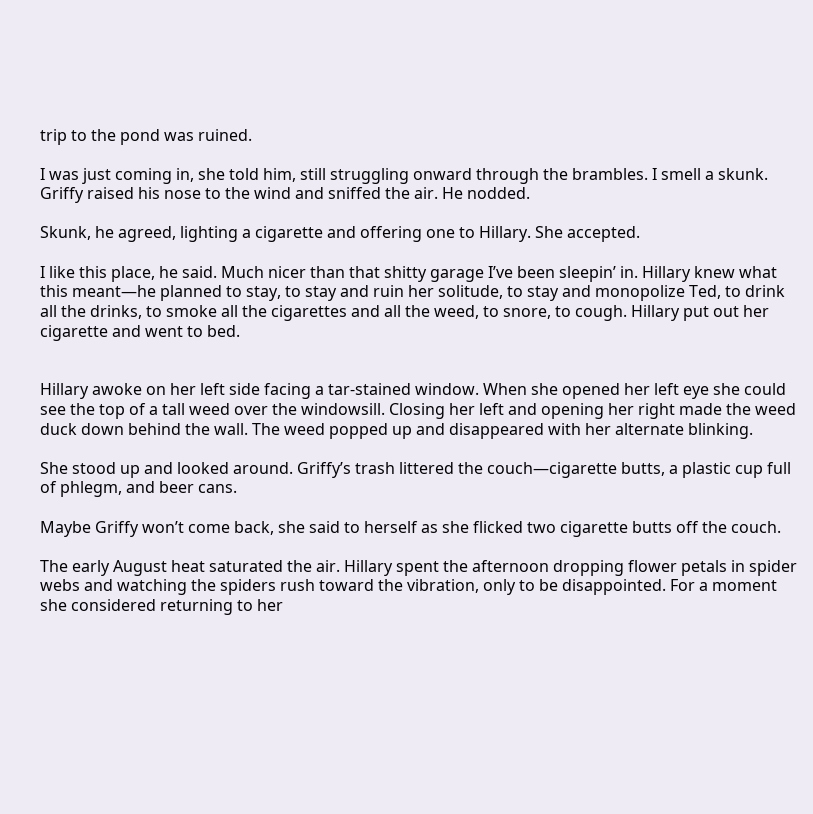trip to the pond was ruined.

I was just coming in, she told him, still struggling onward through the brambles. I smell a skunk. Griffy raised his nose to the wind and sniffed the air. He nodded.

Skunk, he agreed, lighting a cigarette and offering one to Hillary. She accepted.

I like this place, he said. Much nicer than that shitty garage I’ve been sleepin’ in. Hillary knew what this meant―he planned to stay, to stay and ruin her solitude, to stay and monopolize Ted, to drink all the drinks, to smoke all the cigarettes and all the weed, to snore, to cough. Hillary put out her cigarette and went to bed.


Hillary awoke on her left side facing a tar-stained window. When she opened her left eye she could see the top of a tall weed over the windowsill. Closing her left and opening her right made the weed duck down behind the wall. The weed popped up and disappeared with her alternate blinking.

She stood up and looked around. Griffy’s trash littered the couch―cigarette butts, a plastic cup full of phlegm, and beer cans.

Maybe Griffy won’t come back, she said to herself as she flicked two cigarette butts off the couch.

The early August heat saturated the air. Hillary spent the afternoon dropping flower petals in spider webs and watching the spiders rush toward the vibration, only to be disappointed. For a moment she considered returning to her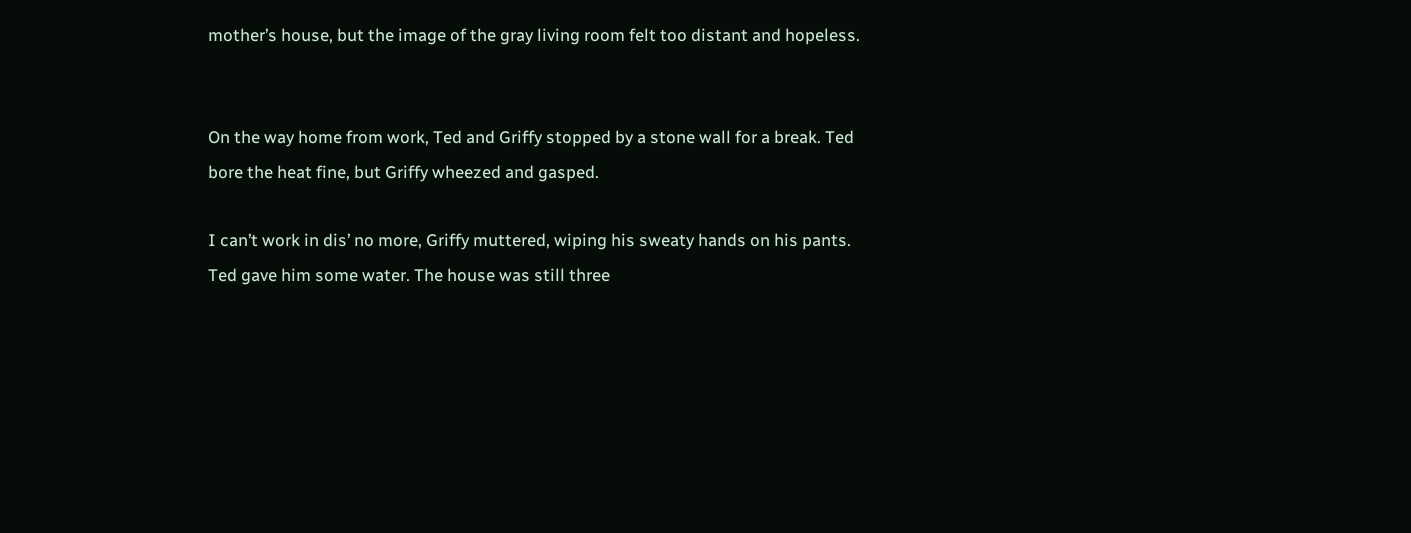mother’s house, but the image of the gray living room felt too distant and hopeless.


On the way home from work, Ted and Griffy stopped by a stone wall for a break. Ted bore the heat fine, but Griffy wheezed and gasped.

I can’t work in dis’ no more, Griffy muttered, wiping his sweaty hands on his pants. Ted gave him some water. The house was still three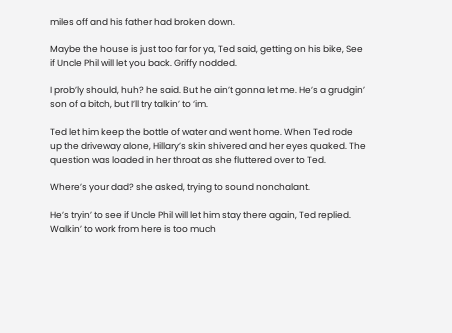miles off and his father had broken down.

Maybe the house is just too far for ya, Ted said, getting on his bike, See if Uncle Phil will let you back. Griffy nodded.

I prob’ly should, huh? he said. But he ain’t gonna let me. He’s a grudgin’ son of a bitch, but I’ll try talkin’ to ‘im.

Ted let him keep the bottle of water and went home. When Ted rode up the driveway alone, Hillary’s skin shivered and her eyes quaked. The question was loaded in her throat as she fluttered over to Ted.

Where’s your dad? she asked, trying to sound nonchalant.

He’s tryin’ to see if Uncle Phil will let him stay there again, Ted replied. Walkin’ to work from here is too much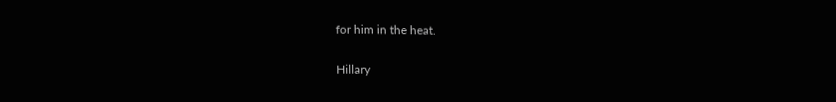for him in the heat.

Hillary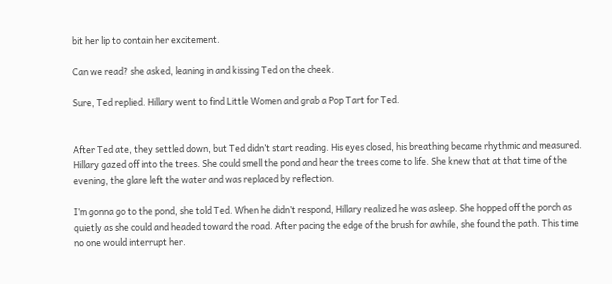bit her lip to contain her excitement.

Can we read? she asked, leaning in and kissing Ted on the cheek.

Sure, Ted replied. Hillary went to find Little Women and grab a Pop Tart for Ted.


After Ted ate, they settled down, but Ted didn’t start reading. His eyes closed, his breathing became rhythmic and measured. Hillary gazed off into the trees. She could smell the pond and hear the trees come to life. She knew that at that time of the evening, the glare left the water and was replaced by reflection.

I’m gonna go to the pond, she told Ted. When he didn’t respond, Hillary realized he was asleep. She hopped off the porch as quietly as she could and headed toward the road. After pacing the edge of the brush for awhile, she found the path. This time no one would interrupt her.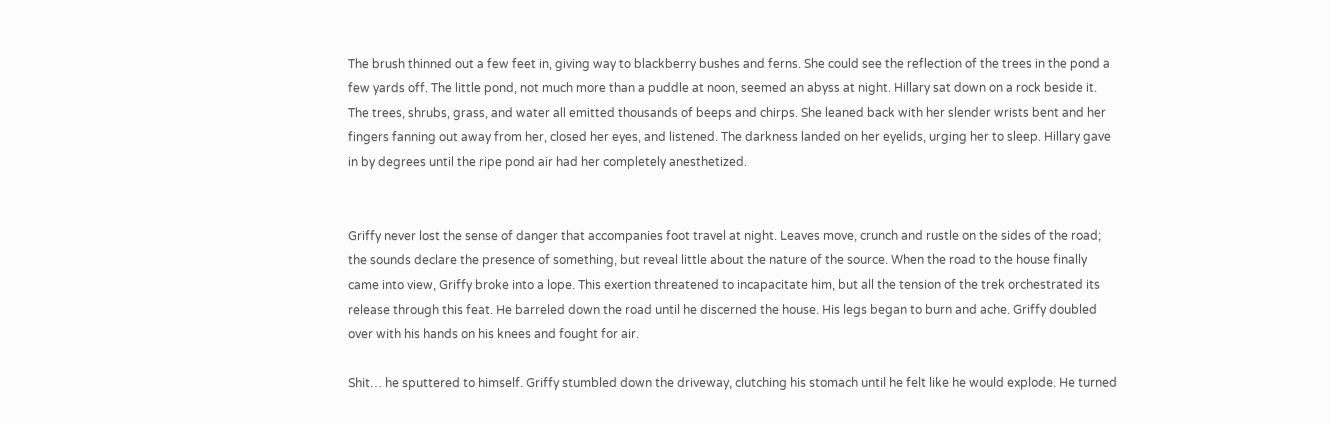The brush thinned out a few feet in, giving way to blackberry bushes and ferns. She could see the reflection of the trees in the pond a few yards off. The little pond, not much more than a puddle at noon, seemed an abyss at night. Hillary sat down on a rock beside it. The trees, shrubs, grass, and water all emitted thousands of beeps and chirps. She leaned back with her slender wrists bent and her fingers fanning out away from her, closed her eyes, and listened. The darkness landed on her eyelids, urging her to sleep. Hillary gave in by degrees until the ripe pond air had her completely anesthetized.


Griffy never lost the sense of danger that accompanies foot travel at night. Leaves move, crunch and rustle on the sides of the road; the sounds declare the presence of something, but reveal little about the nature of the source. When the road to the house finally came into view, Griffy broke into a lope. This exertion threatened to incapacitate him, but all the tension of the trek orchestrated its release through this feat. He barreled down the road until he discerned the house. His legs began to burn and ache. Griffy doubled over with his hands on his knees and fought for air.

Shit… he sputtered to himself. Griffy stumbled down the driveway, clutching his stomach until he felt like he would explode. He turned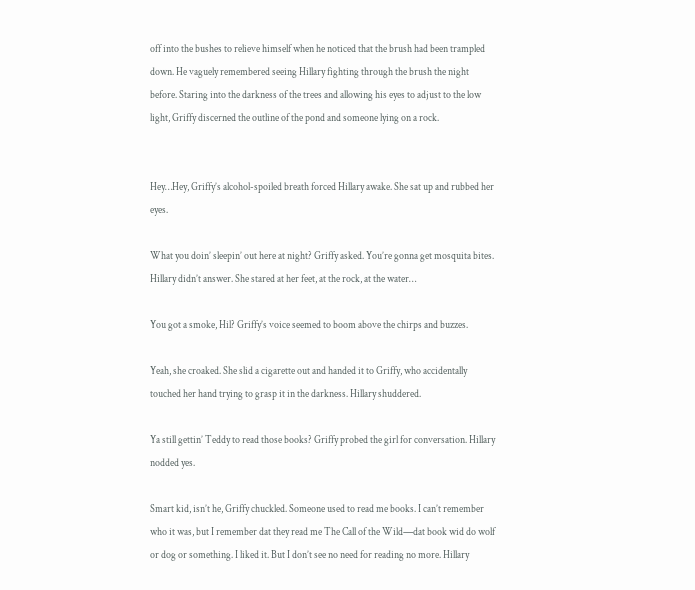off into the bushes to relieve himself when he noticed that the brush had been trampled down. He vaguely remembered seeing Hillary fighting through the brush the night before. Staring into the darkness of the trees and allowing his eyes to adjust to the low light, Griffy discerned the outline of the pond and someone lying on a rock.


Hey…Hey, Griffy’s alcohol-spoiled breath forced Hillary awake. She sat up and rubbed her eyes.

What you doin’ sleepin’ out here at night? Griffy asked. You’re gonna get mosquita bites. Hillary didn’t answer. She stared at her feet, at the rock, at the water…

You got a smoke, Hil? Griffy’s voice seemed to boom above the chirps and buzzes.

Yeah, she croaked. She slid a cigarette out and handed it to Griffy, who accidentally touched her hand trying to grasp it in the darkness. Hillary shuddered.

Ya still gettin’ Teddy to read those books? Griffy probed the girl for conversation. Hillary nodded yes.

Smart kid, isn’t he, Griffy chuckled. Someone used to read me books. I can’t remember who it was, but I remember dat they read me The Call of the Wild―dat book wid do wolf or dog or something. I liked it. But I don’t see no need for reading no more. Hillary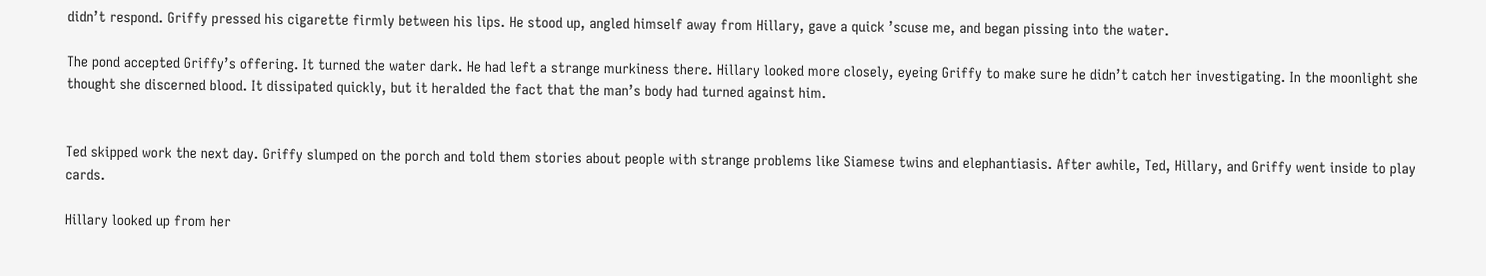didn’t respond. Griffy pressed his cigarette firmly between his lips. He stood up, angled himself away from Hillary, gave a quick ’scuse me, and began pissing into the water.

The pond accepted Griffy’s offering. It turned the water dark. He had left a strange murkiness there. Hillary looked more closely, eyeing Griffy to make sure he didn’t catch her investigating. In the moonlight she thought she discerned blood. It dissipated quickly, but it heralded the fact that the man’s body had turned against him.


Ted skipped work the next day. Griffy slumped on the porch and told them stories about people with strange problems like Siamese twins and elephantiasis. After awhile, Ted, Hillary, and Griffy went inside to play cards.

Hillary looked up from her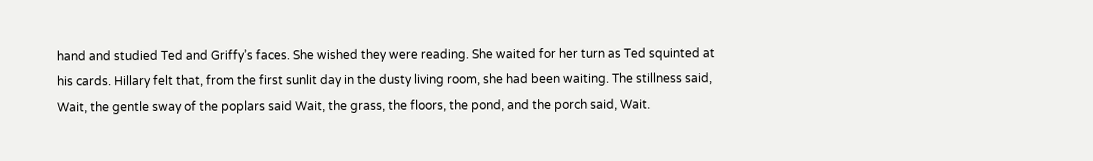hand and studied Ted and Griffy’s faces. She wished they were reading. She waited for her turn as Ted squinted at his cards. Hillary felt that, from the first sunlit day in the dusty living room, she had been waiting. The stillness said, Wait, the gentle sway of the poplars said Wait, the grass, the floors, the pond, and the porch said, Wait.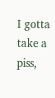I gotta take a piss,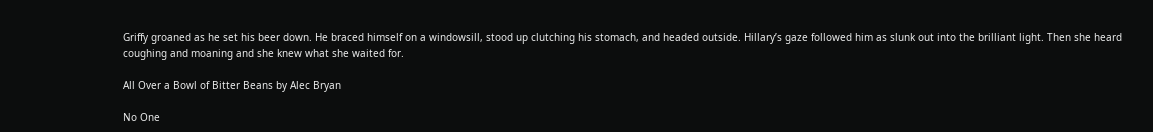Griffy groaned as he set his beer down. He braced himself on a windowsill, stood up clutching his stomach, and headed outside. Hillary’s gaze followed him as slunk out into the brilliant light. Then she heard coughing and moaning and she knew what she waited for.

All Over a Bowl of Bitter Beans by Alec Bryan

No One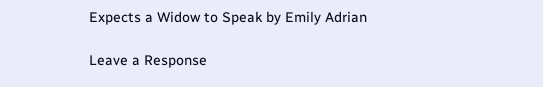Expects a Widow to Speak by Emily Adrian

Leave a Response